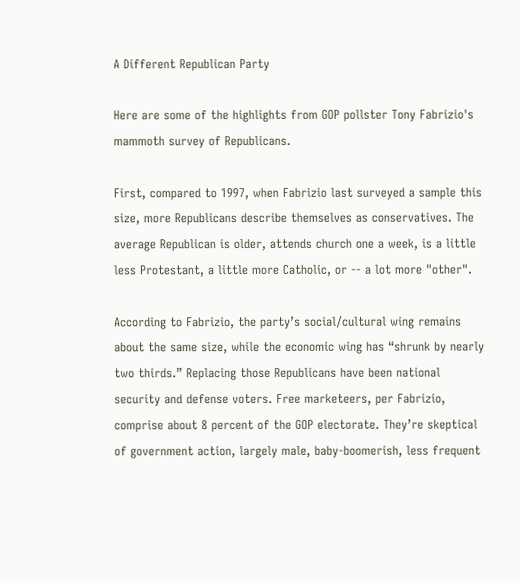A Different Republican Party

Here are some of the highlights from GOP pollster Tony Fabrizio's mammoth survey of Republicans.

First, compared to 1997, when Fabrizio last surveyed a sample this size, more Republicans describe themselves as conservatives. The average Republican is older, attends church one a week, is a little less Protestant, a little more Catholic, or -- a lot more "other".

According to Fabrizio, the party’s social/cultural wing remains about the same size, while the economic wing has “shrunk by nearly two thirds.” Replacing those Republicans have been national security and defense voters. Free marketeers, per Fabrizio, comprise about 8 percent of the GOP electorate. They’re skeptical of government action, largely male, baby-boomerish, less frequent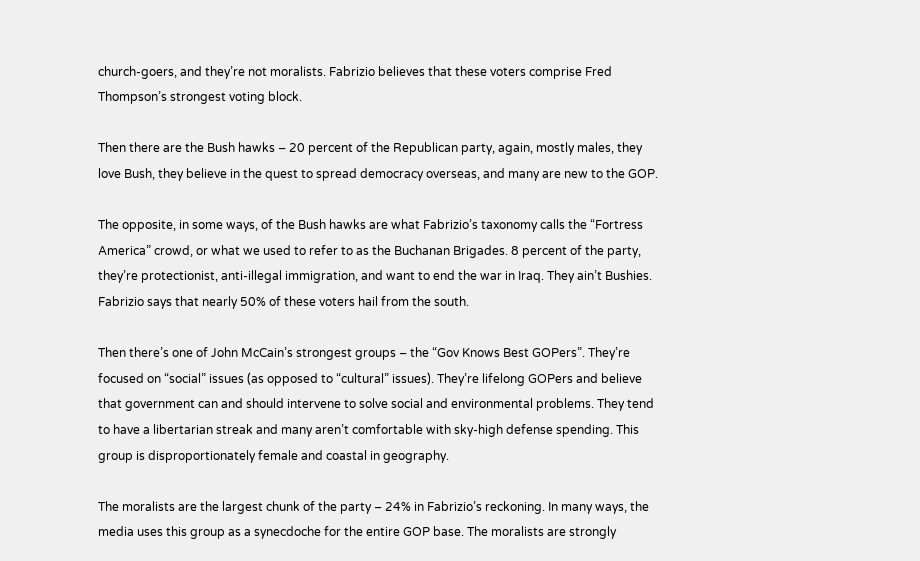church-goers, and they’re not moralists. Fabrizio believes that these voters comprise Fred Thompson’s strongest voting block.

Then there are the Bush hawks – 20 percent of the Republican party, again, mostly males, they love Bush, they believe in the quest to spread democracy overseas, and many are new to the GOP.

The opposite, in some ways, of the Bush hawks are what Fabrizio’s taxonomy calls the “Fortress America” crowd, or what we used to refer to as the Buchanan Brigades. 8 percent of the party, they’re protectionist, anti-illegal immigration, and want to end the war in Iraq. They ain’t Bushies. Fabrizio says that nearly 50% of these voters hail from the south.

Then there’s one of John McCain’s strongest groups – the “Gov Knows Best GOPers”. They’re focused on “social” issues (as opposed to “cultural” issues). They’re lifelong GOPers and believe that government can and should intervene to solve social and environmental problems. They tend to have a libertarian streak and many aren’t comfortable with sky-high defense spending. This group is disproportionately female and coastal in geography.

The moralists are the largest chunk of the party – 24% in Fabrizio’s reckoning. In many ways, the media uses this group as a synecdoche for the entire GOP base. The moralists are strongly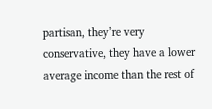partisan, they’re very conservative, they have a lower average income than the rest of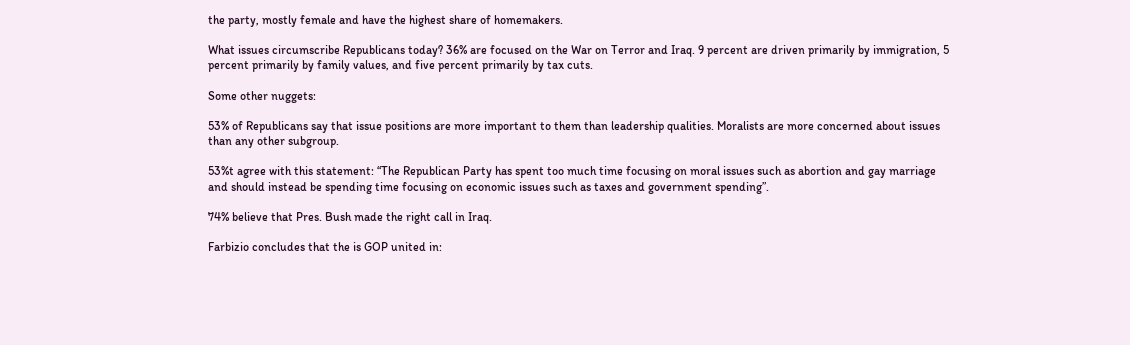the party, mostly female and have the highest share of homemakers.

What issues circumscribe Republicans today? 36% are focused on the War on Terror and Iraq. 9 percent are driven primarily by immigration, 5 percent primarily by family values, and five percent primarily by tax cuts.

Some other nuggets:

53% of Republicans say that issue positions are more important to them than leadership qualities. Moralists are more concerned about issues than any other subgroup.

53%t agree with this statement: “The Republican Party has spent too much time focusing on moral issues such as abortion and gay marriage and should instead be spending time focusing on economic issues such as taxes and government spending”.

74% believe that Pres. Bush made the right call in Iraq.

Farbizio concludes that the is GOP united in: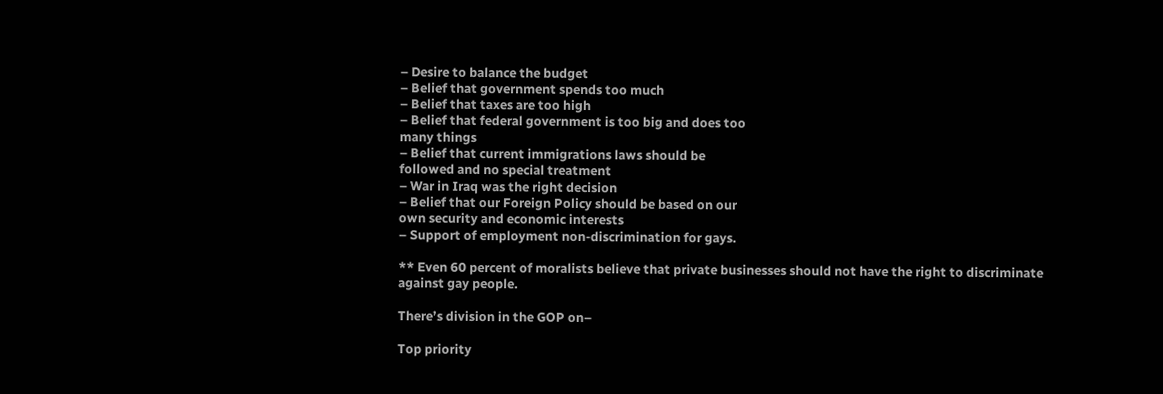– Desire to balance the budget
– Belief that government spends too much
– Belief that taxes are too high
– Belief that federal government is too big and does too
many things
– Belief that current immigrations laws should be
followed and no special treatment
– War in Iraq was the right decision
– Belief that our Foreign Policy should be based on our
own security and economic interests
– Support of employment non-discrimination for gays.

** Even 60 percent of moralists believe that private businesses should not have the right to discriminate against gay people.

There’s division in the GOP on–

Top priority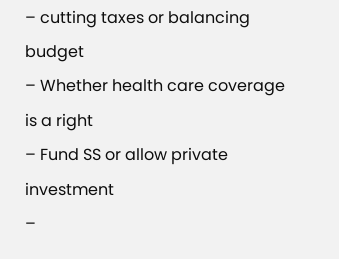– cutting taxes or balancing budget
– Whether health care coverage is a right
– Fund SS or allow private investment
–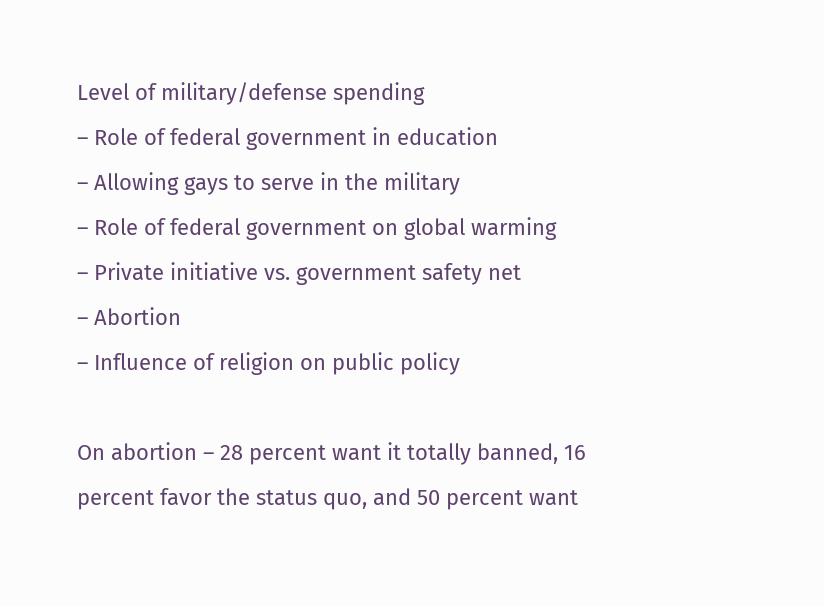Level of military/defense spending
– Role of federal government in education
– Allowing gays to serve in the military
– Role of federal government on global warming
– Private initiative vs. government safety net
– Abortion
– Influence of religion on public policy

On abortion – 28 percent want it totally banned, 16 percent favor the status quo, and 50 percent want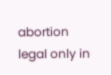abortion legal only in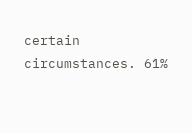certain circumstances. 61%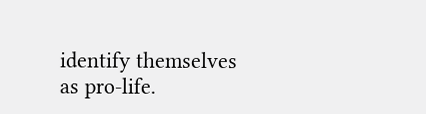identify themselves as pro-life.